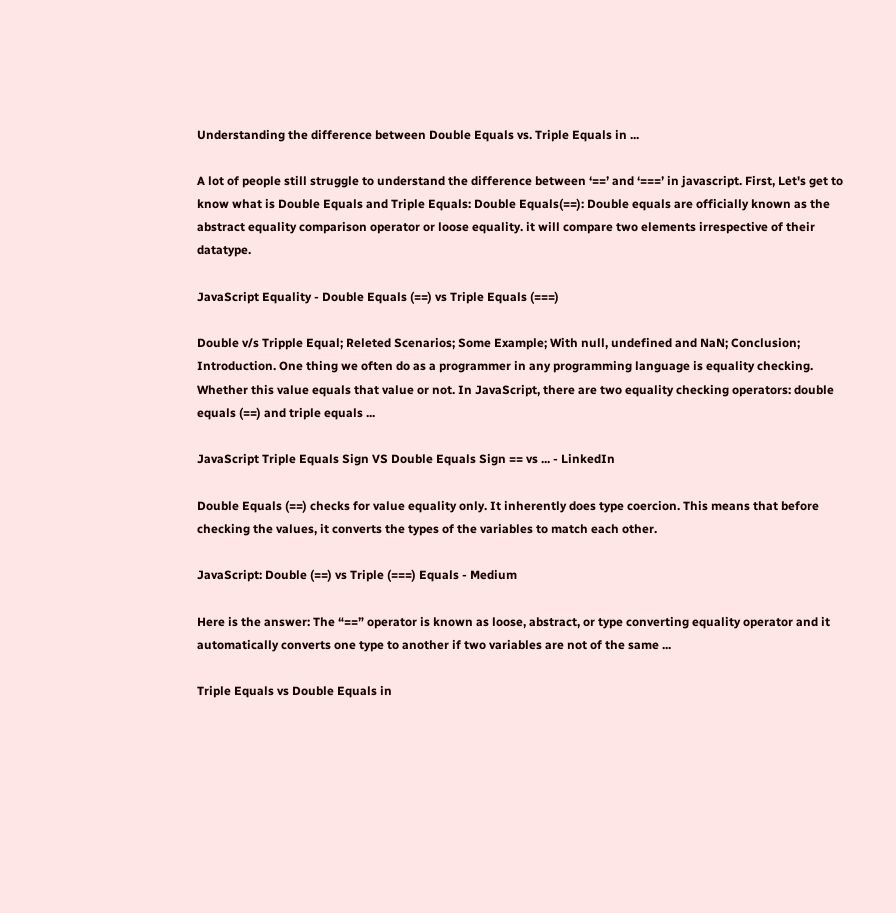Understanding the difference between Double Equals vs. Triple Equals in ...

A lot of people still struggle to understand the difference between ‘==’ and ‘===’ in javascript. First, Let's get to know what is Double Equals and Triple Equals: Double Equals(==): Double equals are officially known as the abstract equality comparison operator or loose equality. it will compare two elements irrespective of their datatype.

JavaScript Equality - Double Equals (==) vs Triple Equals (===)

Double v/s Tripple Equal; Releted Scenarios; Some Example; With null, undefined and NaN; Conclusion; Introduction. One thing we often do as a programmer in any programming language is equality checking. Whether this value equals that value or not. In JavaScript, there are two equality checking operators: double equals (==) and triple equals ...

JavaScript Triple Equals Sign VS Double Equals Sign == vs ... - LinkedIn

Double Equals (==) checks for value equality only. It inherently does type coercion. This means that before checking the values, it converts the types of the variables to match each other.

JavaScript: Double (==) vs Triple (===) Equals - Medium

Here is the answer: The “==” operator is known as loose, abstract, or type converting equality operator and it automatically converts one type to another if two variables are not of the same ...

Triple Equals vs Double Equals in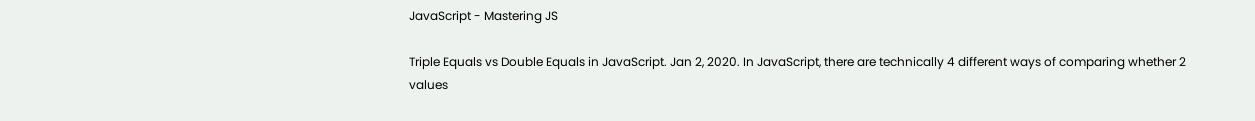JavaScript - Mastering JS

Triple Equals vs Double Equals in JavaScript. Jan 2, 2020. In JavaScript, there are technically 4 different ways of comparing whether 2 values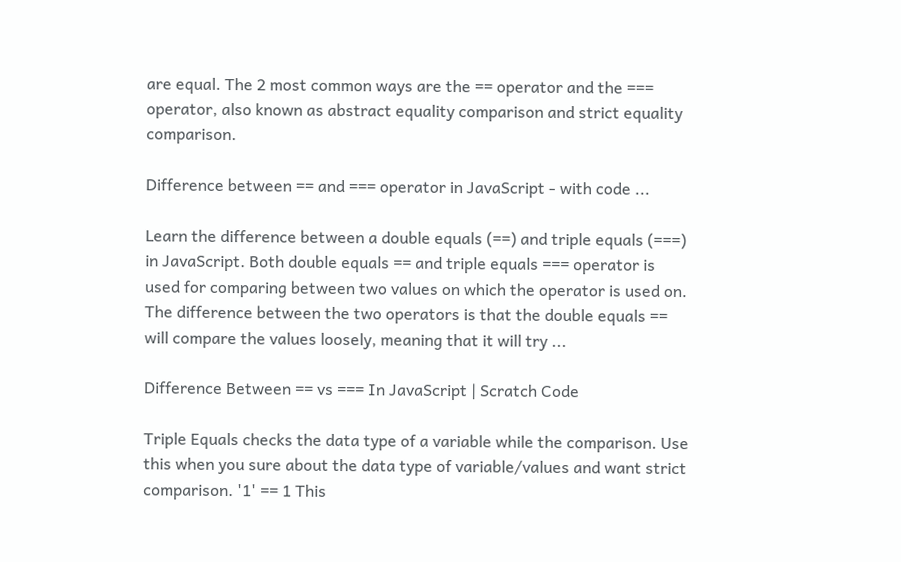are equal. The 2 most common ways are the == operator and the === operator, also known as abstract equality comparison and strict equality comparison.

Difference between == and === operator in JavaScript - with code ...

Learn the difference between a double equals (==) and triple equals (===) in JavaScript. Both double equals == and triple equals === operator is used for comparing between two values on which the operator is used on. The difference between the two operators is that the double equals == will compare the values loosely, meaning that it will try ...

Difference Between == vs === In JavaScript | Scratch Code

Triple Equals checks the data type of a variable while the comparison. Use this when you sure about the data type of variable/values and want strict comparison. '1' == 1 This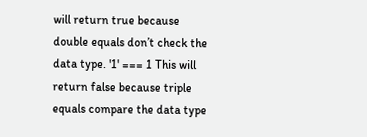will return true because double equals don’t check the data type. '1' === 1 This will return false because triple equals compare the data type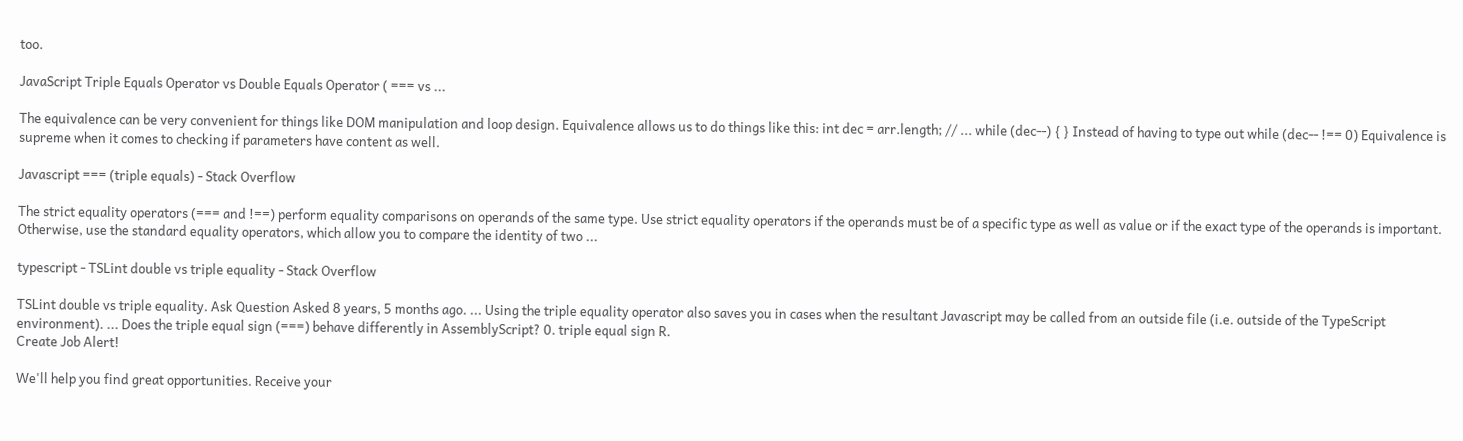too.

JavaScript Triple Equals Operator vs Double Equals Operator ( === vs ...

The equivalence can be very convenient for things like DOM manipulation and loop design. Equivalence allows us to do things like this: int dec = arr.length; // ... while (dec--) { } Instead of having to type out while (dec-- !== 0) Equivalence is supreme when it comes to checking if parameters have content as well.

Javascript === (triple equals) - Stack Overflow

The strict equality operators (=== and !==) perform equality comparisons on operands of the same type. Use strict equality operators if the operands must be of a specific type as well as value or if the exact type of the operands is important. Otherwise, use the standard equality operators, which allow you to compare the identity of two ...

typescript - TSLint double vs triple equality - Stack Overflow

TSLint double vs triple equality. Ask Question Asked 8 years, 5 months ago. ... Using the triple equality operator also saves you in cases when the resultant Javascript may be called from an outside file (i.e. outside of the TypeScript environment). ... Does the triple equal sign (===) behave differently in AssemblyScript? 0. triple equal sign R.
Create Job Alert!

We'll help you find great opportunities. Receive your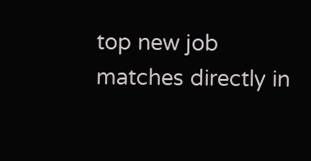top new job matches directly in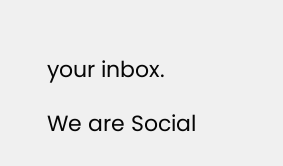your inbox.

We are Social